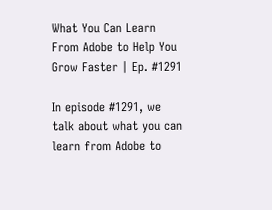What You Can Learn From Adobe to Help You Grow Faster | Ep. #1291

In episode #1291, we talk about what you can learn from Adobe to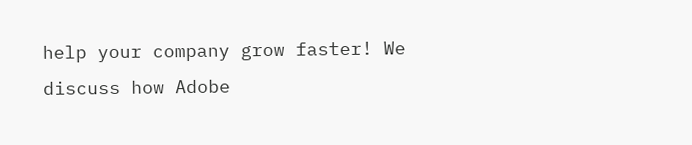help your company grow faster! We discuss how Adobe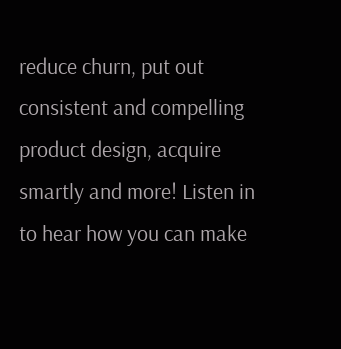reduce churn, put out consistent and compelling product design, acquire smartly and more! Listen in to hear how you can make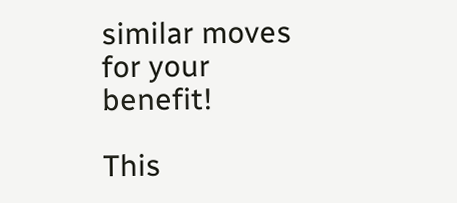similar moves for your benefit!

This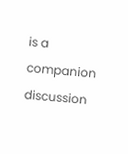is a companion discussion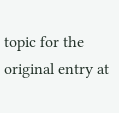topic for the original entry at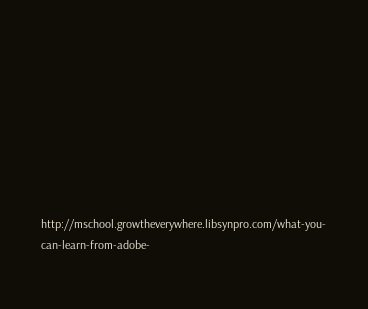http://mschool.growtheverywhere.libsynpro.com/what-you-can-learn-from-adobe-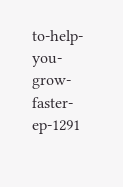to-help-you-grow-faster-ep-1291